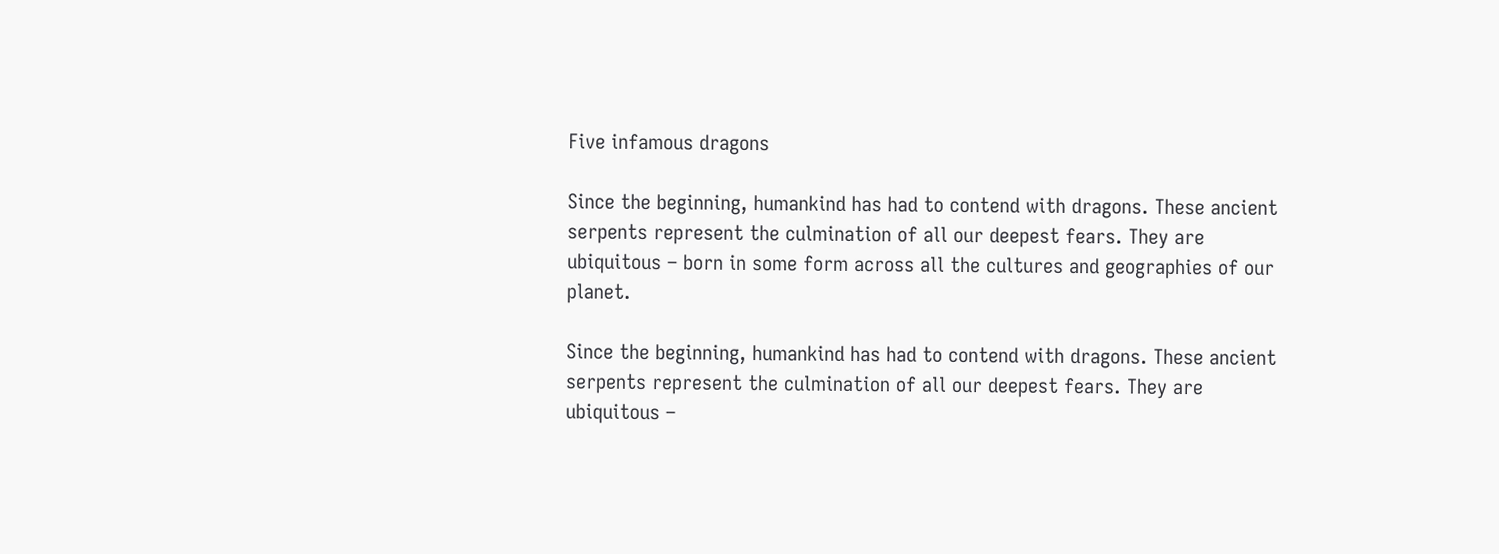Five infamous dragons

Since the beginning, humankind has had to contend with dragons. These ancient serpents represent the culmination of all our deepest fears. They are ubiquitous – born in some form across all the cultures and geographies of our planet.

Since the beginning, humankind has had to contend with dragons. These ancient serpents represent the culmination of all our deepest fears. They are ubiquitous –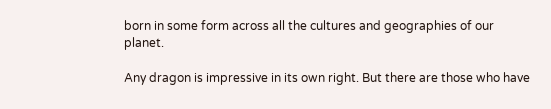born in some form across all the cultures and geographies of our planet.

Any dragon is impressive in its own right. But there are those who have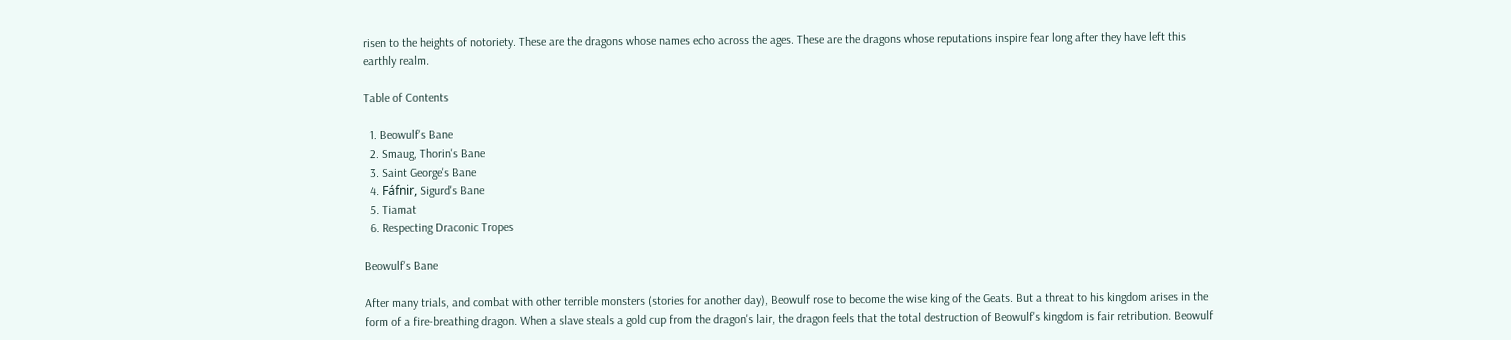risen to the heights of notoriety. These are the dragons whose names echo across the ages. These are the dragons whose reputations inspire fear long after they have left this earthly realm.

Table of Contents

  1. Beowulf's Bane
  2. Smaug, Thorin's Bane
  3. Saint George's Bane
  4. Fáfnir, Sigurd's Bane
  5. Tiamat
  6. Respecting Draconic Tropes

Beowulf's Bane

After many trials, and combat with other terrible monsters (stories for another day), Beowulf rose to become the wise king of the Geats. But a threat to his kingdom arises in the form of a fire-breathing dragon. When a slave steals a gold cup from the dragon's lair, the dragon feels that the total destruction of Beowulf's kingdom is fair retribution. Beowulf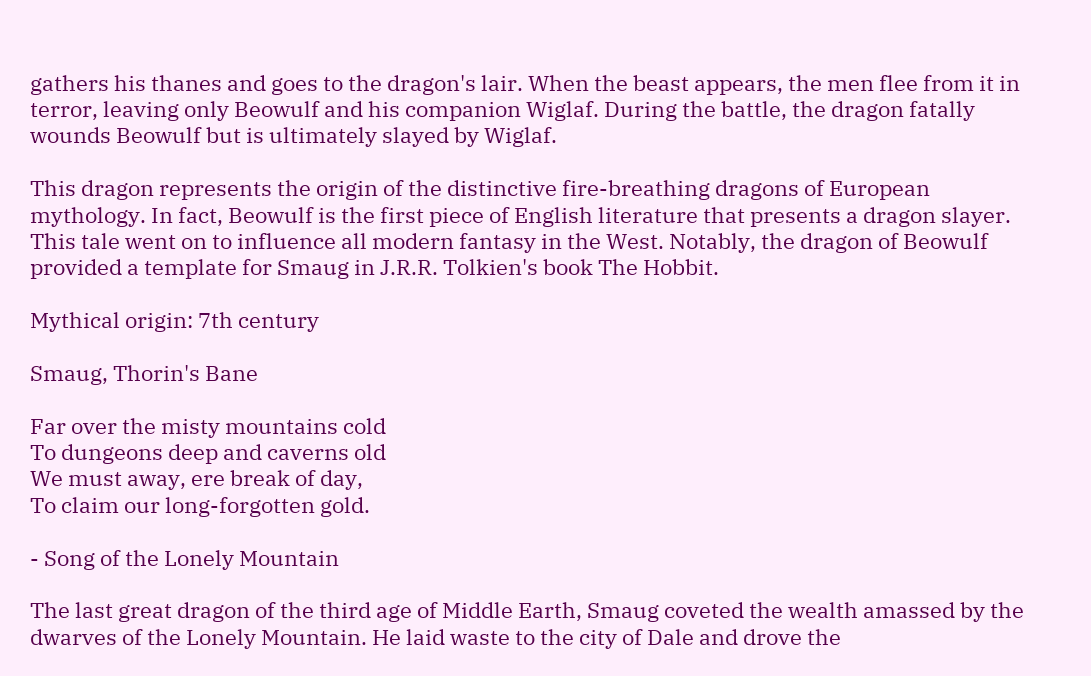gathers his thanes and goes to the dragon's lair. When the beast appears, the men flee from it in terror, leaving only Beowulf and his companion Wiglaf. During the battle, the dragon fatally wounds Beowulf but is ultimately slayed by Wiglaf.

This dragon represents the origin of the distinctive fire-breathing dragons of European mythology. In fact, Beowulf is the first piece of English literature that presents a dragon slayer. This tale went on to influence all modern fantasy in the West. Notably, the dragon of Beowulf provided a template for Smaug in J.R.R. Tolkien's book The Hobbit.

Mythical origin: 7th century

Smaug, Thorin's Bane

Far over the misty mountains cold
To dungeons deep and caverns old
We must away, ere break of day,
To claim our long-forgotten gold.

- Song of the Lonely Mountain

The last great dragon of the third age of Middle Earth, Smaug coveted the wealth amassed by the dwarves of the Lonely Mountain. He laid waste to the city of Dale and drove the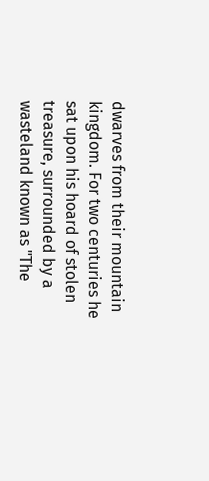dwarves from their mountain kingdom. For two centuries he sat upon his hoard of stolen treasure, surrounded by a wasteland known as "The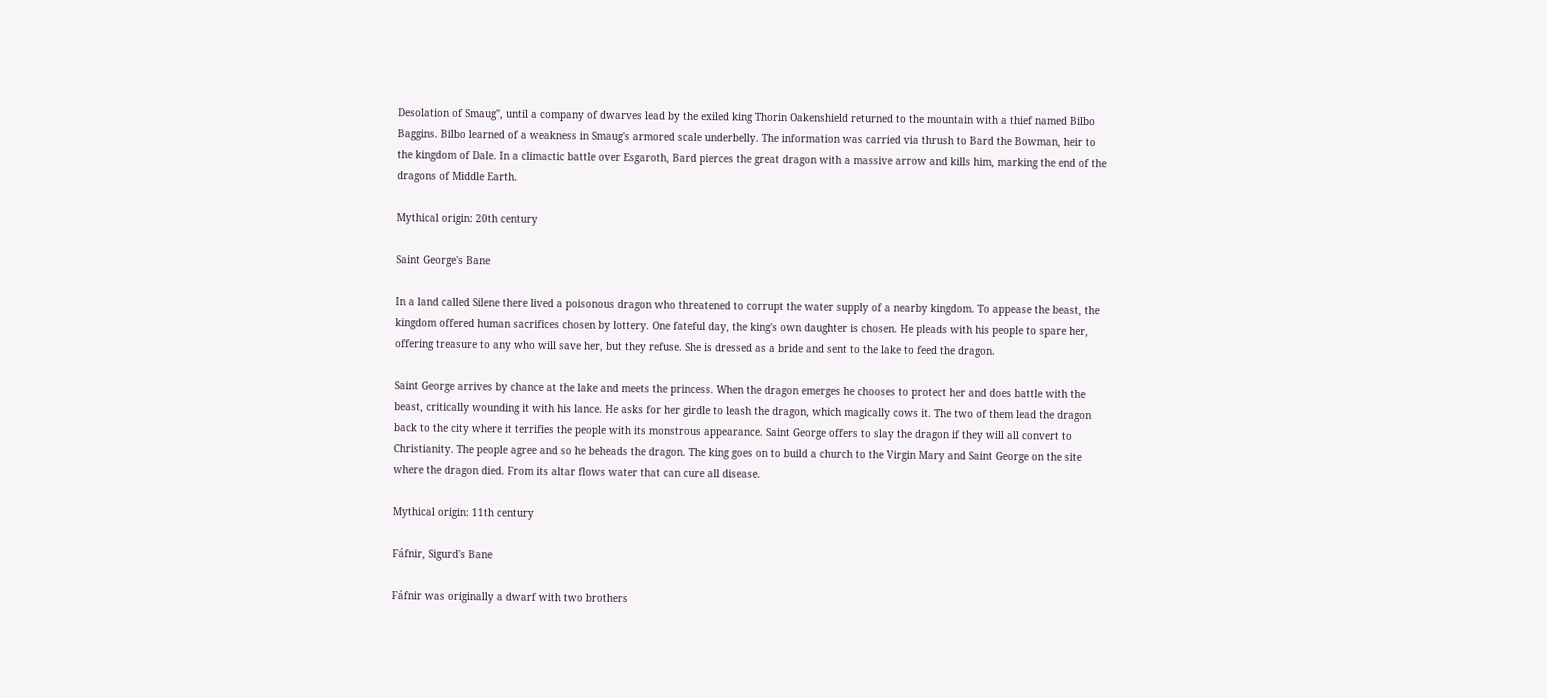Desolation of Smaug", until a company of dwarves lead by the exiled king Thorin Oakenshield returned to the mountain with a thief named Bilbo Baggins. Bilbo learned of a weakness in Smaug's armored scale underbelly. The information was carried via thrush to Bard the Bowman, heir to the kingdom of Dale. In a climactic battle over Esgaroth, Bard pierces the great dragon with a massive arrow and kills him, marking the end of the dragons of Middle Earth.

Mythical origin: 20th century

Saint George's Bane

In a land called Silene there lived a poisonous dragon who threatened to corrupt the water supply of a nearby kingdom. To appease the beast, the kingdom offered human sacrifices chosen by lottery. One fateful day, the king's own daughter is chosen. He pleads with his people to spare her, offering treasure to any who will save her, but they refuse. She is dressed as a bride and sent to the lake to feed the dragon.

Saint George arrives by chance at the lake and meets the princess. When the dragon emerges he chooses to protect her and does battle with the beast, critically wounding it with his lance. He asks for her girdle to leash the dragon, which magically cows it. The two of them lead the dragon back to the city where it terrifies the people with its monstrous appearance. Saint George offers to slay the dragon if they will all convert to Christianity. The people agree and so he beheads the dragon. The king goes on to build a church to the Virgin Mary and Saint George on the site where the dragon died. From its altar flows water that can cure all disease.

Mythical origin: 11th century

Fáfnir, Sigurd's Bane

Fáfnir was originally a dwarf with two brothers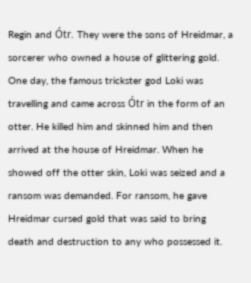Regin and Ótr. They were the sons of Hreidmar, a sorcerer who owned a house of glittering gold. One day, the famous trickster god Loki was travelling and came across Ótr in the form of an otter. He killed him and skinned him and then arrived at the house of Hreidmar. When he showed off the otter skin, Loki was seized and a ransom was demanded. For ransom, he gave Hreidmar cursed gold that was said to bring death and destruction to any who possessed it.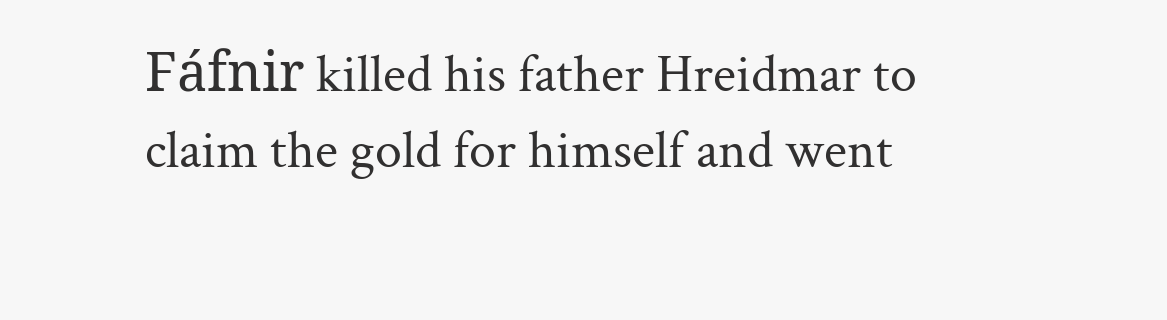Fáfnir killed his father Hreidmar to claim the gold for himself and went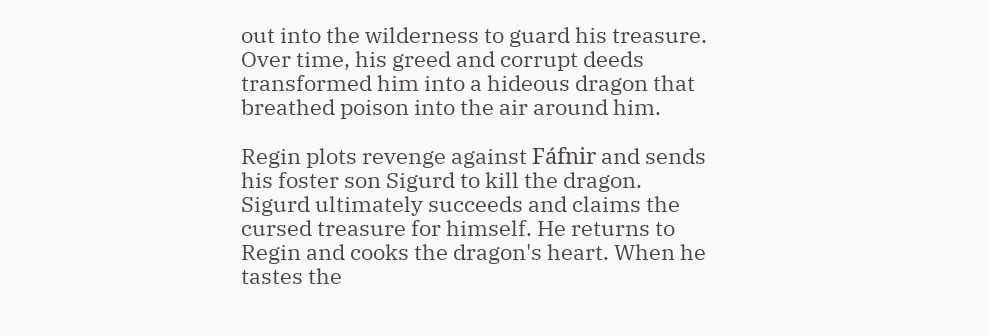out into the wilderness to guard his treasure. Over time, his greed and corrupt deeds transformed him into a hideous dragon that breathed poison into the air around him.

Regin plots revenge against Fáfnir and sends his foster son Sigurd to kill the dragon. Sigurd ultimately succeeds and claims the cursed treasure for himself. He returns to Regin and cooks the dragon's heart. When he tastes the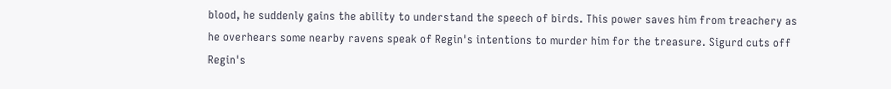blood, he suddenly gains the ability to understand the speech of birds. This power saves him from treachery as he overhears some nearby ravens speak of Regin's intentions to murder him for the treasure. Sigurd cuts off Regin's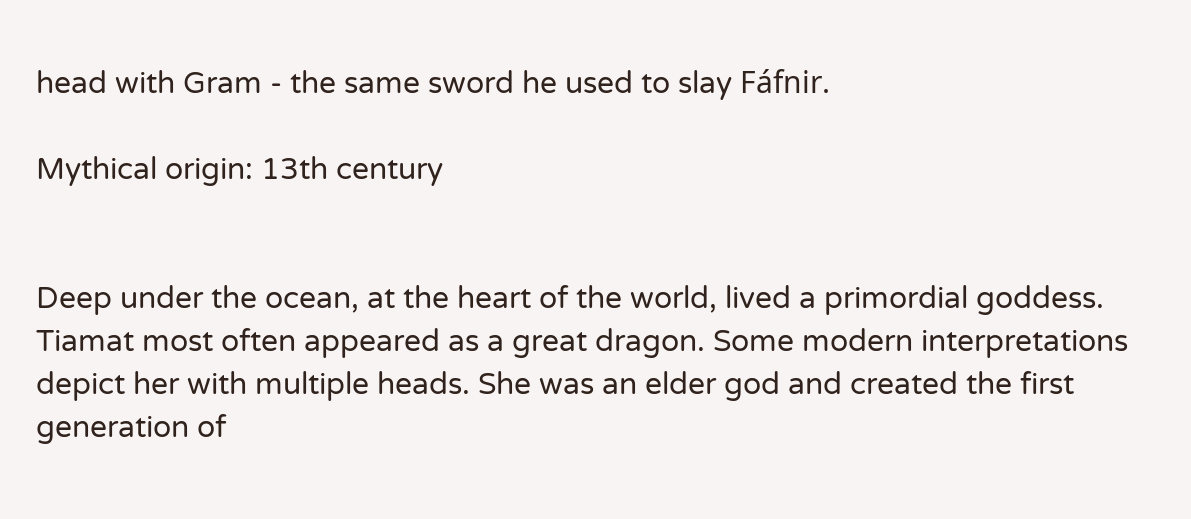head with Gram - the same sword he used to slay Fáfnir.

Mythical origin: 13th century


Deep under the ocean, at the heart of the world, lived a primordial goddess. Tiamat most often appeared as a great dragon. Some modern interpretations depict her with multiple heads. She was an elder god and created the first generation of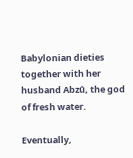Babylonian dieties together with her husband Abzû, the god of fresh water.

Eventually,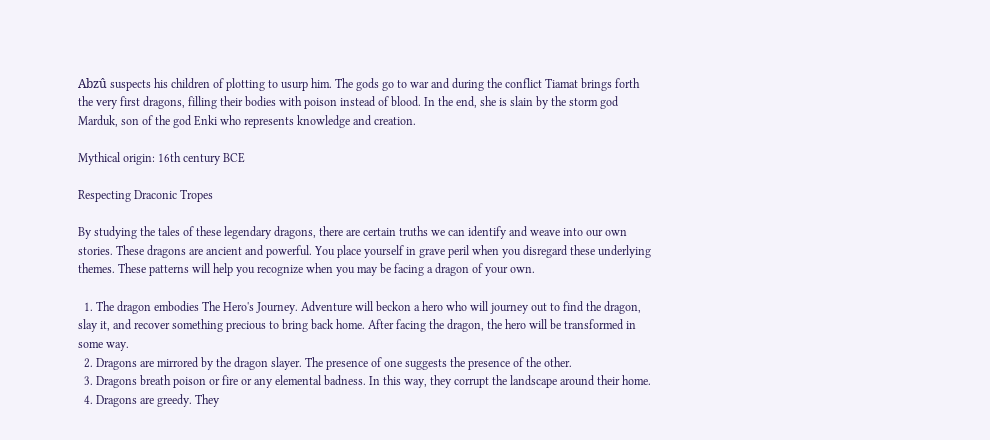Abzû suspects his children of plotting to usurp him. The gods go to war and during the conflict Tiamat brings forth the very first dragons, filling their bodies with poison instead of blood. In the end, she is slain by the storm god Marduk, son of the god Enki who represents knowledge and creation.

Mythical origin: 16th century BCE

Respecting Draconic Tropes

By studying the tales of these legendary dragons, there are certain truths we can identify and weave into our own stories. These dragons are ancient and powerful. You place yourself in grave peril when you disregard these underlying themes. These patterns will help you recognize when you may be facing a dragon of your own.

  1. The dragon embodies The Hero's Journey. Adventure will beckon a hero who will journey out to find the dragon, slay it, and recover something precious to bring back home. After facing the dragon, the hero will be transformed in some way.
  2. Dragons are mirrored by the dragon slayer. The presence of one suggests the presence of the other.
  3. Dragons breath poison or fire or any elemental badness. In this way, they corrupt the landscape around their home.
  4. Dragons are greedy. They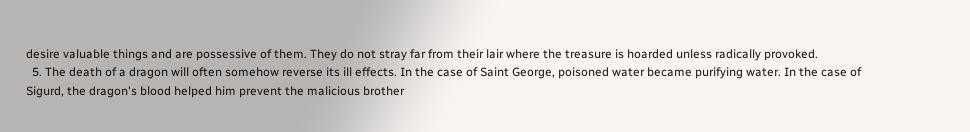desire valuable things and are possessive of them. They do not stray far from their lair where the treasure is hoarded unless radically provoked.
  5. The death of a dragon will often somehow reverse its ill effects. In the case of Saint George, poisoned water became purifying water. In the case of Sigurd, the dragon's blood helped him prevent the malicious brother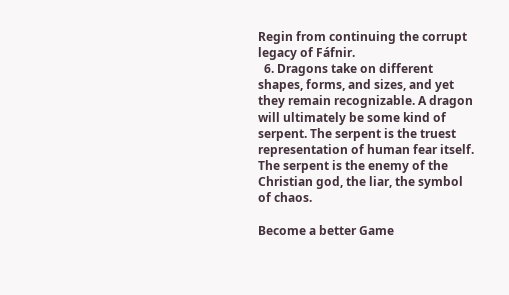Regin from continuing the corrupt legacy of Fáfnir.
  6. Dragons take on different shapes, forms, and sizes, and yet they remain recognizable. A dragon will ultimately be some kind of serpent. The serpent is the truest representation of human fear itself. The serpent is the enemy of the Christian god, the liar, the symbol of chaos.

Become a better Game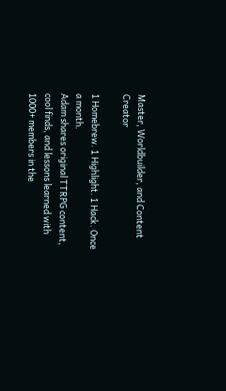Master, Worldbuilder, and Content Creator

1 Homebrew. 1 Highlight. 1 Hack. Once a month.
Adam shares original TTRPG content, cool finds, and lessons learned with 1000+ members in the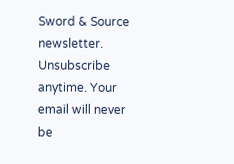Sword & Source newsletter.
Unsubscribe anytime. Your email will never be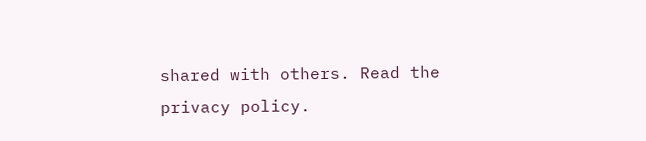shared with others. Read the privacy policy.